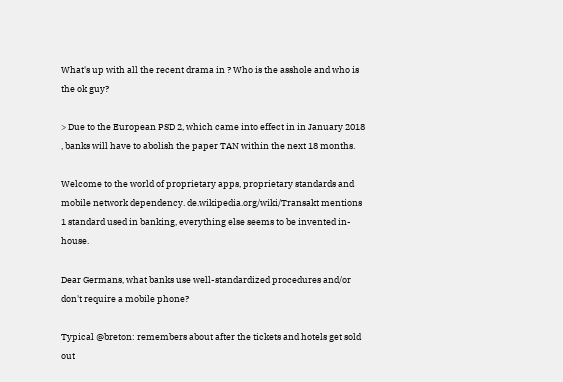What's up with all the recent drama in ? Who is the asshole and who is the ok guy?

> Due to the European PSD 2, which came into effect in in January 2018 , banks will have to abolish the paper TAN within the next 18 months.

Welcome to the world of proprietary apps, proprietary standards and mobile network dependency. de.wikipedia.org/wiki/Transakt mentions 1 standard used in banking, everything else seems to be invented in-house.

Dear Germans, what banks use well-standardized procedures and/or don't require a mobile phone?

Typical @breton: remembers about after the tickets and hotels get sold out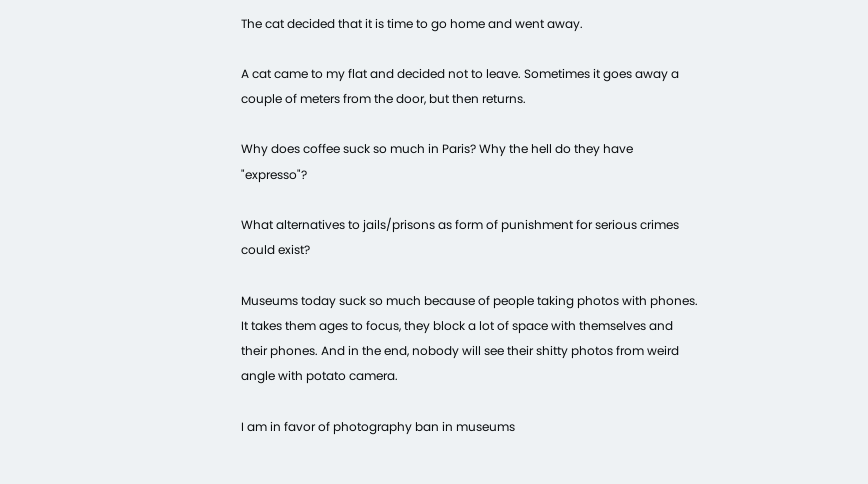The cat decided that it is time to go home and went away.

A cat came to my flat and decided not to leave. Sometimes it goes away a couple of meters from the door, but then returns.

Why does coffee suck so much in Paris? Why the hell do they have "expresso"?

What alternatives to jails/prisons as form of punishment for serious crimes could exist?

Museums today suck so much because of people taking photos with phones. It takes them ages to focus, they block a lot of space with themselves and their phones. And in the end, nobody will see their shitty photos from weird angle with potato camera.

I am in favor of photography ban in museums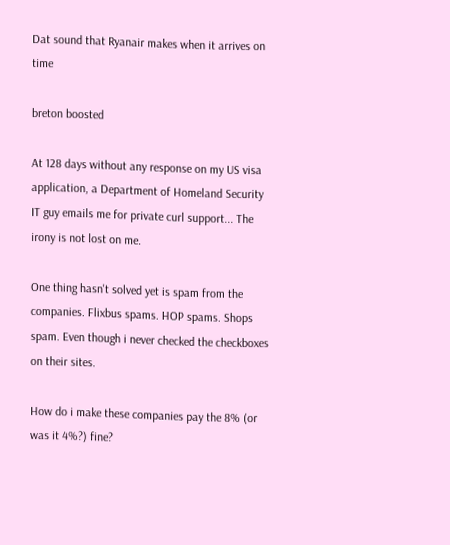Dat sound that Ryanair makes when it arrives on time

breton boosted

At 128 days without any response on my US visa application, a Department of Homeland Security IT guy emails me for private curl support... The irony is not lost on me.

One thing hasn't solved yet is spam from the companies. Flixbus spams. HOP spams. Shops spam. Even though i never checked the checkboxes on their sites.

How do i make these companies pay the 8% (or was it 4%?) fine?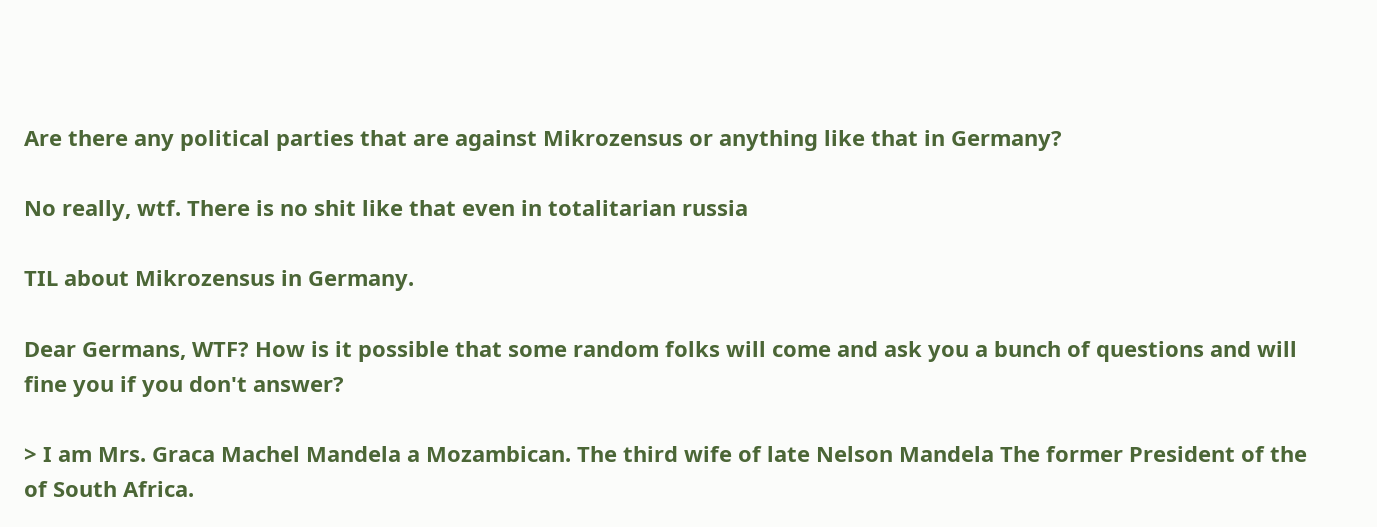Are there any political parties that are against Mikrozensus or anything like that in Germany?

No really, wtf. There is no shit like that even in totalitarian russia

TIL about Mikrozensus in Germany.

Dear Germans, WTF? How is it possible that some random folks will come and ask you a bunch of questions and will fine you if you don't answer?

> I am Mrs. Graca Machel Mandela a Mozambican. The third wife of late Nelson Mandela The former President of the of South Africa.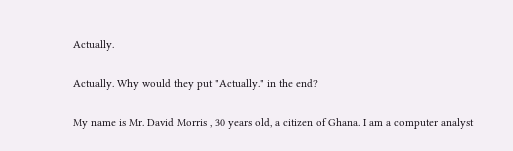Actually.

Actually. Why would they put "Actually." in the end?

My name is Mr. David Morris , 30 years old, a citizen of Ghana. I am a computer analyst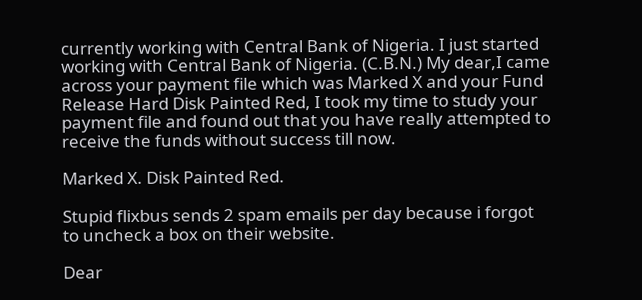currently working with Central Bank of Nigeria. I just started working with Central Bank of Nigeria. (C.B.N.) My dear,I came across your payment file which was Marked X and your Fund Release Hard Disk Painted Red, I took my time to study your payment file and found out that you have really attempted to receive the funds without success till now.

Marked X. Disk Painted Red.

Stupid flixbus sends 2 spam emails per day because i forgot to uncheck a box on their website.

Dear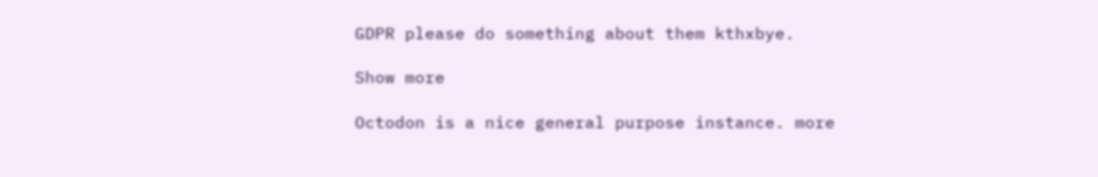GDPR please do something about them kthxbye.

Show more

Octodon is a nice general purpose instance. more